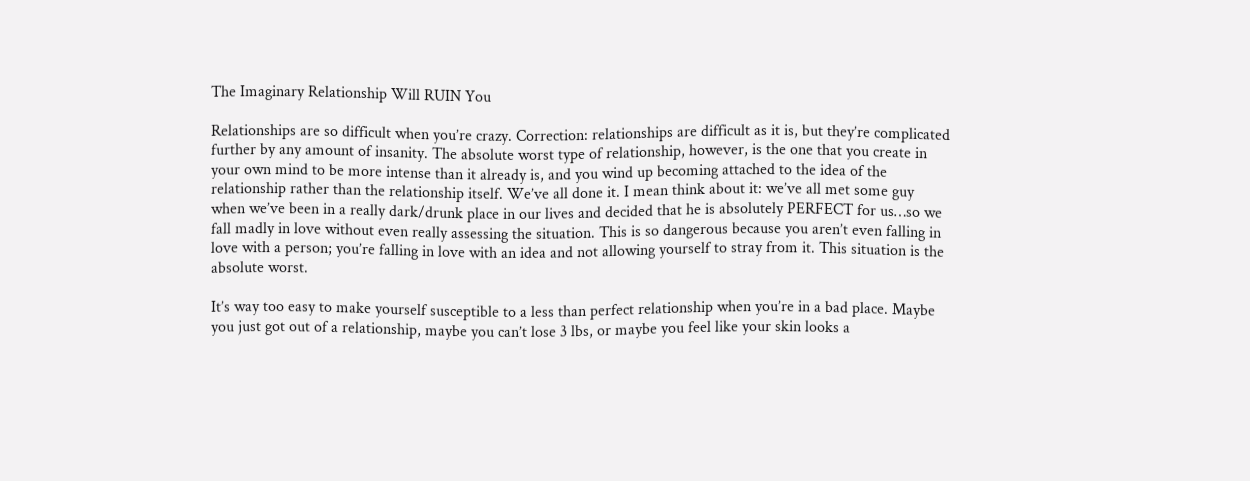The Imaginary Relationship Will RUIN You

Relationships are so difficult when you’re crazy. Correction: relationships are difficult as it is, but they’re complicated further by any amount of insanity. The absolute worst type of relationship, however, is the one that you create in your own mind to be more intense than it already is, and you wind up becoming attached to the idea of the relationship rather than the relationship itself. We’ve all done it. I mean think about it: we’ve all met some guy when we’ve been in a really dark/drunk place in our lives and decided that he is absolutely PERFECT for us…so we fall madly in love without even really assessing the situation. This is so dangerous because you aren’t even falling in love with a person; you’re falling in love with an idea and not allowing yourself to stray from it. This situation is the absolute worst.

It’s way too easy to make yourself susceptible to a less than perfect relationship when you’re in a bad place. Maybe you just got out of a relationship, maybe you can’t lose 3 lbs, or maybe you feel like your skin looks a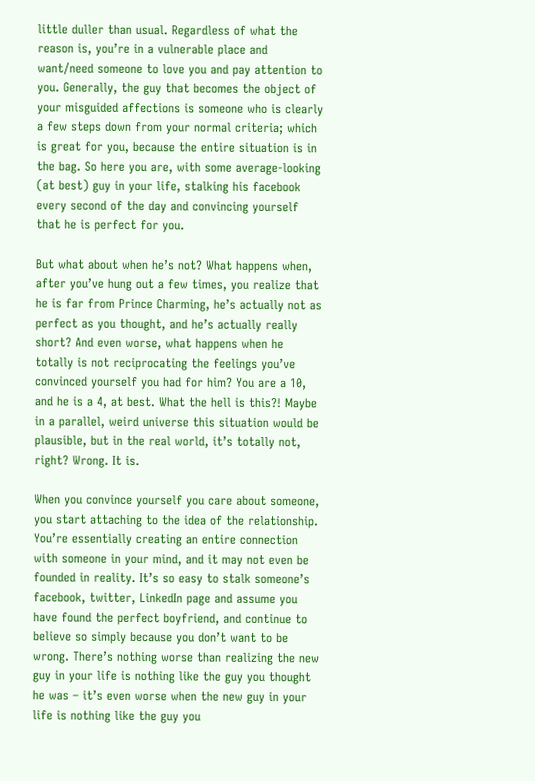little duller than usual. Regardless of what the reason is, you’re in a vulnerable place and want/need someone to love you and pay attention to you. Generally, the guy that becomes the object of your misguided affections is someone who is clearly a few steps down from your normal criteria; which is great for you, because the entire situation is in the bag. So here you are, with some average-looking (at best) guy in your life, stalking his facebook every second of the day and convincing yourself that he is perfect for you.

But what about when he’s not? What happens when, after you’ve hung out a few times, you realize that he is far from Prince Charming, he’s actually not as perfect as you thought, and he’s actually really short? And even worse, what happens when he totally is not reciprocating the feelings you’ve convinced yourself you had for him? You are a 10, and he is a 4, at best. What the hell is this?! Maybe in a parallel, weird universe this situation would be plausible, but in the real world, it’s totally not, right? Wrong. It is.

When you convince yourself you care about someone, you start attaching to the idea of the relationship. You’re essentially creating an entire connection with someone in your mind, and it may not even be founded in reality. It’s so easy to stalk someone’s facebook, twitter, LinkedIn page and assume you have found the perfect boyfriend, and continue to believe so simply because you don’t want to be wrong. There’s nothing worse than realizing the new guy in your life is nothing like the guy you thought he was – it’s even worse when the new guy in your life is nothing like the guy you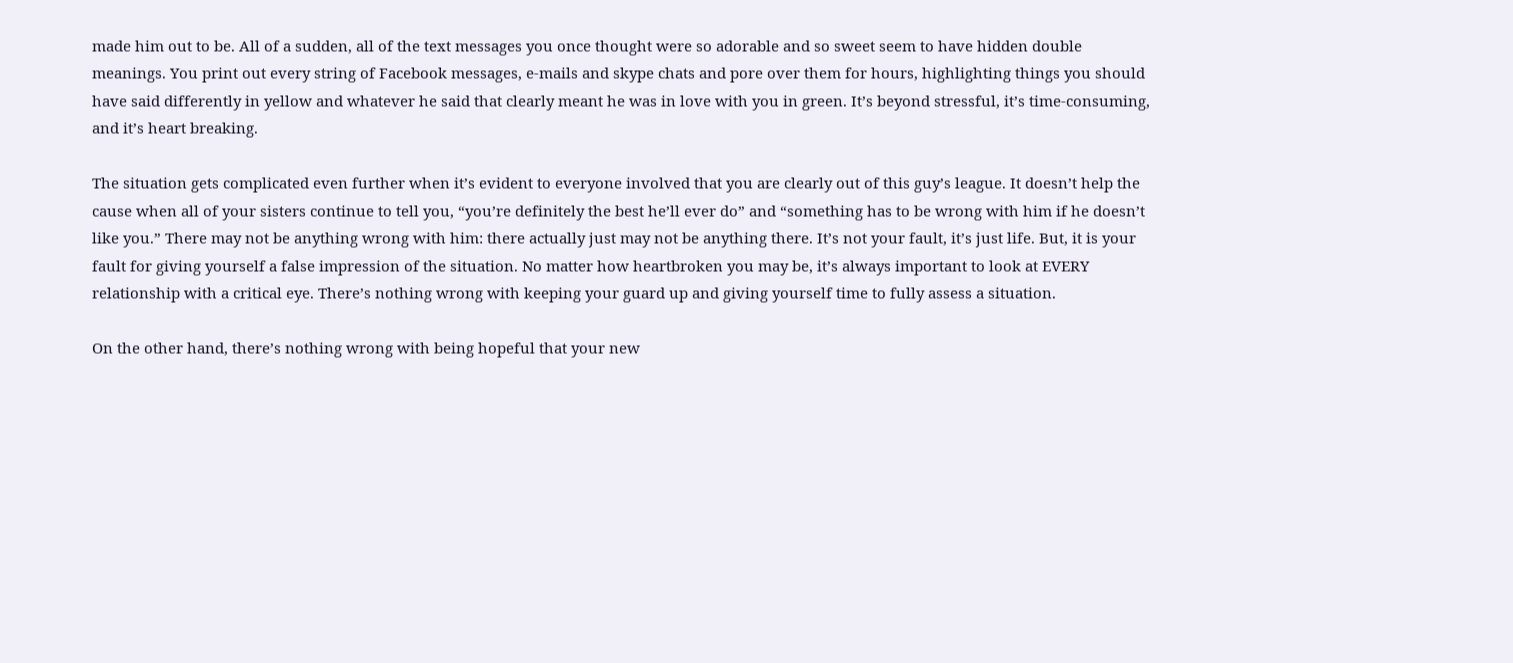made him out to be. All of a sudden, all of the text messages you once thought were so adorable and so sweet seem to have hidden double meanings. You print out every string of Facebook messages, e-mails and skype chats and pore over them for hours, highlighting things you should have said differently in yellow and whatever he said that clearly meant he was in love with you in green. It’s beyond stressful, it’s time-consuming, and it’s heart breaking.

The situation gets complicated even further when it’s evident to everyone involved that you are clearly out of this guy’s league. It doesn’t help the cause when all of your sisters continue to tell you, “you’re definitely the best he’ll ever do” and “something has to be wrong with him if he doesn’t like you.” There may not be anything wrong with him: there actually just may not be anything there. It’s not your fault, it’s just life. But, it is your fault for giving yourself a false impression of the situation. No matter how heartbroken you may be, it’s always important to look at EVERY relationship with a critical eye. There’s nothing wrong with keeping your guard up and giving yourself time to fully assess a situation.

On the other hand, there’s nothing wrong with being hopeful that your new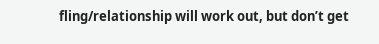fling/relationship will work out, but don’t get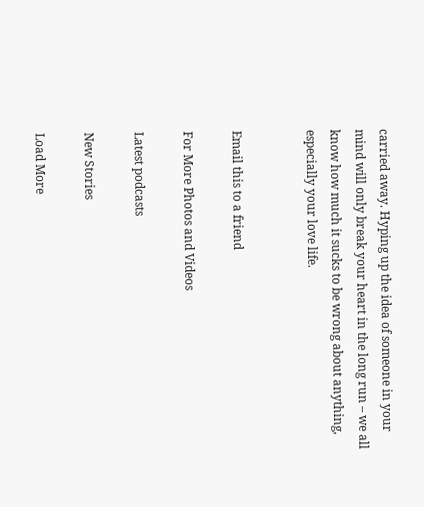carried away. Hyping up the idea of someone in your mind will only break your heart in the long run – we all know how much it sucks to be wrong about anything, especially your love life.


Email this to a friend

For More Photos and Videos

Latest podcasts

New Stories

Load More